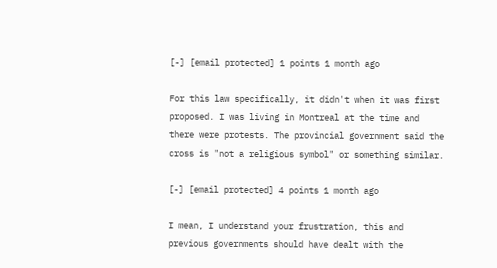[-] [email protected] 1 points 1 month ago

For this law specifically, it didn't when it was first proposed. I was living in Montreal at the time and there were protests. The provincial government said the cross is "not a religious symbol" or something similar.

[-] [email protected] 4 points 1 month ago

I mean, I understand your frustration, this and previous governments should have dealt with the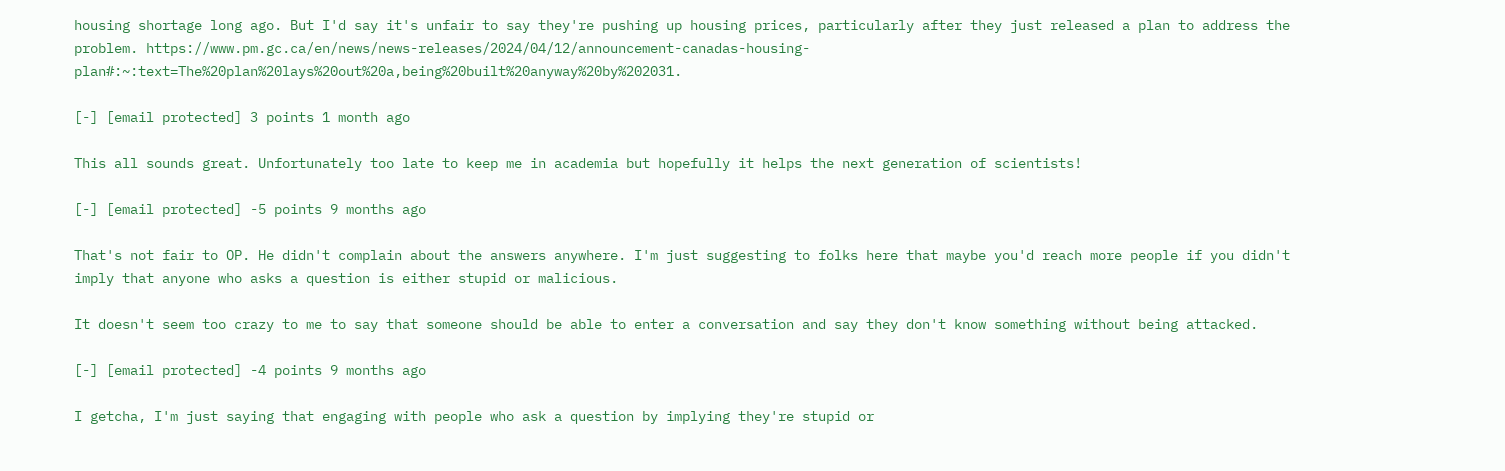housing shortage long ago. But I'd say it's unfair to say they're pushing up housing prices, particularly after they just released a plan to address the problem. https://www.pm.gc.ca/en/news/news-releases/2024/04/12/announcement-canadas-housing-plan#:~:text=The%20plan%20lays%20out%20a,being%20built%20anyway%20by%202031.

[-] [email protected] 3 points 1 month ago

This all sounds great. Unfortunately too late to keep me in academia but hopefully it helps the next generation of scientists!

[-] [email protected] -5 points 9 months ago

That's not fair to OP. He didn't complain about the answers anywhere. I'm just suggesting to folks here that maybe you'd reach more people if you didn't imply that anyone who asks a question is either stupid or malicious.

It doesn't seem too crazy to me to say that someone should be able to enter a conversation and say they don't know something without being attacked.

[-] [email protected] -4 points 9 months ago

I getcha, I'm just saying that engaging with people who ask a question by implying they're stupid or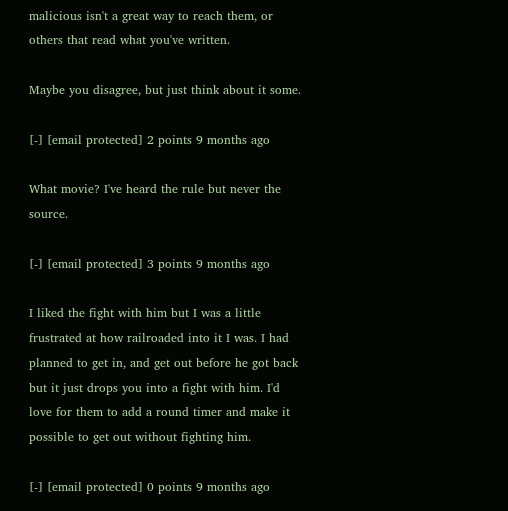malicious isn't a great way to reach them, or others that read what you've written.

Maybe you disagree, but just think about it some.

[-] [email protected] 2 points 9 months ago

What movie? I've heard the rule but never the source.

[-] [email protected] 3 points 9 months ago

I liked the fight with him but I was a little frustrated at how railroaded into it I was. I had planned to get in, and get out before he got back but it just drops you into a fight with him. I'd love for them to add a round timer and make it possible to get out without fighting him.

[-] [email protected] 0 points 9 months ago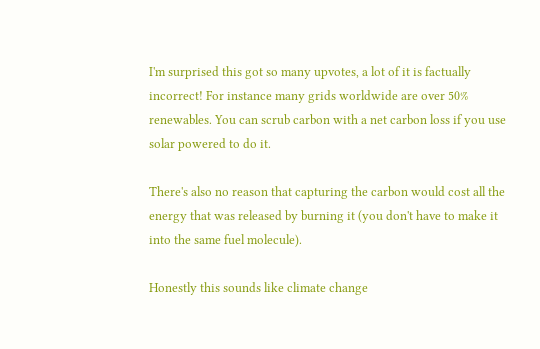I'm surprised this got so many upvotes, a lot of it is factually incorrect! For instance many grids worldwide are over 50% renewables. You can scrub carbon with a net carbon loss if you use solar powered to do it.

There's also no reason that capturing the carbon would cost all the energy that was released by burning it (you don't have to make it into the same fuel molecule).

Honestly this sounds like climate change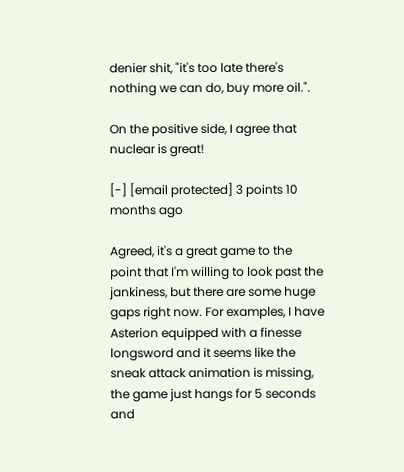denier shit, "it's too late there's nothing we can do, buy more oil.".

On the positive side, I agree that nuclear is great!

[-] [email protected] 3 points 10 months ago

Agreed, it's a great game to the point that I'm willing to look past the jankiness, but there are some huge gaps right now. For examples, I have Asterion equipped with a finesse longsword and it seems like the sneak attack animation is missing, the game just hangs for 5 seconds and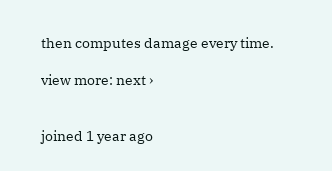then computes damage every time.

view more: next ›


joined 1 year ago